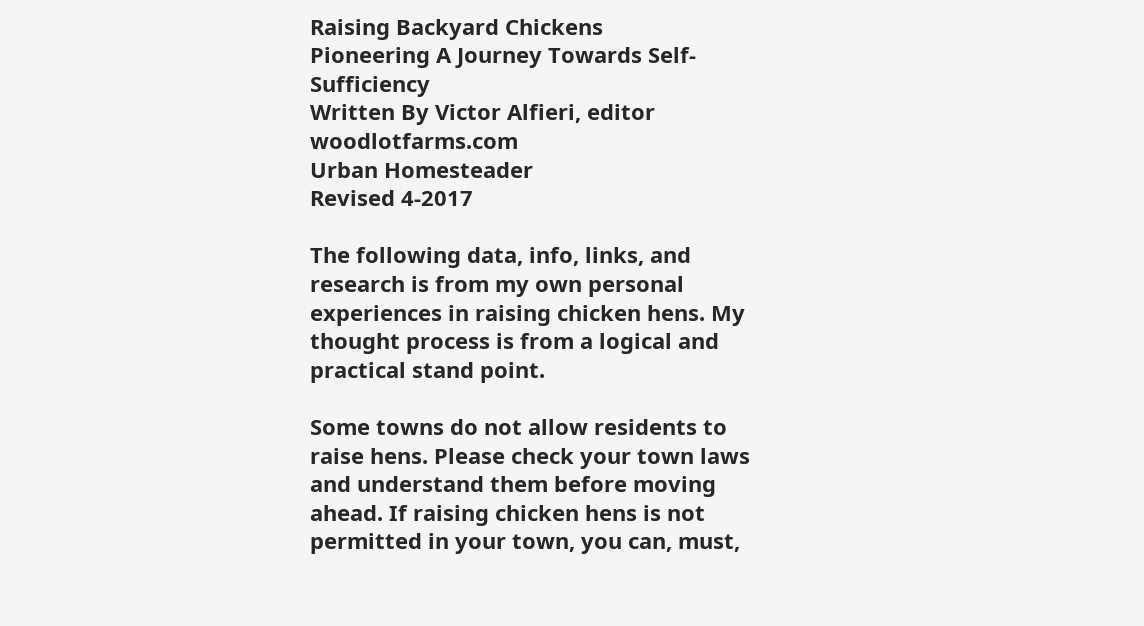Raising Backyard Chickens
Pioneering A Journey Towards Self-Sufficiency
Written By Victor Alfieri, editor woodlotfarms.com
Urban Homesteader
Revised 4-2017

The following data, info, links, and research is from my own personal experiences in raising chicken hens. My thought process is from a logical and practical stand point.

Some towns do not allow residents to raise hens. Please check your town laws and understand them before moving ahead. If raising chicken hens is not permitted in your town, you can, must,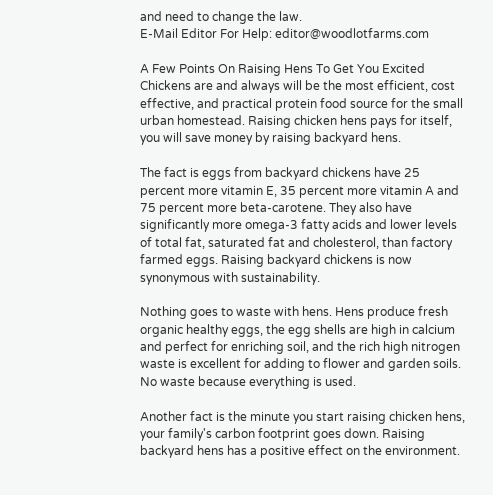and need to change the law.
E-Mail Editor For Help: editor@woodlotfarms.com

A Few Points On Raising Hens To Get You Excited
Chickens are and always will be the most efficient, cost effective, and practical protein food source for the small urban homestead. Raising chicken hens pays for itself, you will save money by raising backyard hens.

The fact is eggs from backyard chickens have 25 percent more vitamin E, 35 percent more vitamin A and 75 percent more beta-carotene. They also have significantly more omega-3 fatty acids and lower levels of total fat, saturated fat and cholesterol, than factory farmed eggs. Raising backyard chickens is now synonymous with sustainability.

Nothing goes to waste with hens. Hens produce fresh organic healthy eggs, the egg shells are high in calcium and perfect for enriching soil, and the rich high nitrogen waste is excellent for adding to flower and garden soils. No waste because everything is used.

Another fact is the minute you start raising chicken hens, your family's carbon footprint goes down. Raising backyard hens has a positive effect on the environment.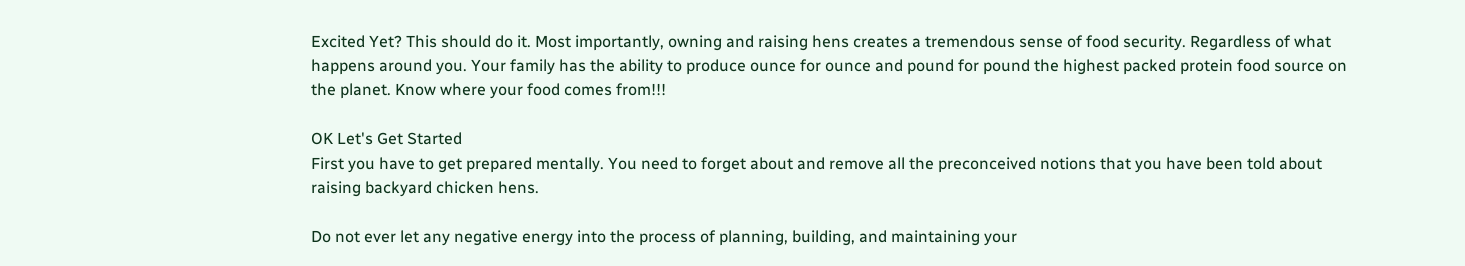Excited Yet? This should do it. Most importantly, owning and raising hens creates a tremendous sense of food security. Regardless of what happens around you. Your family has the ability to produce ounce for ounce and pound for pound the highest packed protein food source on the planet. Know where your food comes from!!!

OK Let's Get Started
First you have to get prepared mentally. You need to forget about and remove all the preconceived notions that you have been told about raising backyard chicken hens.

Do not ever let any negative energy into the process of planning, building, and maintaining your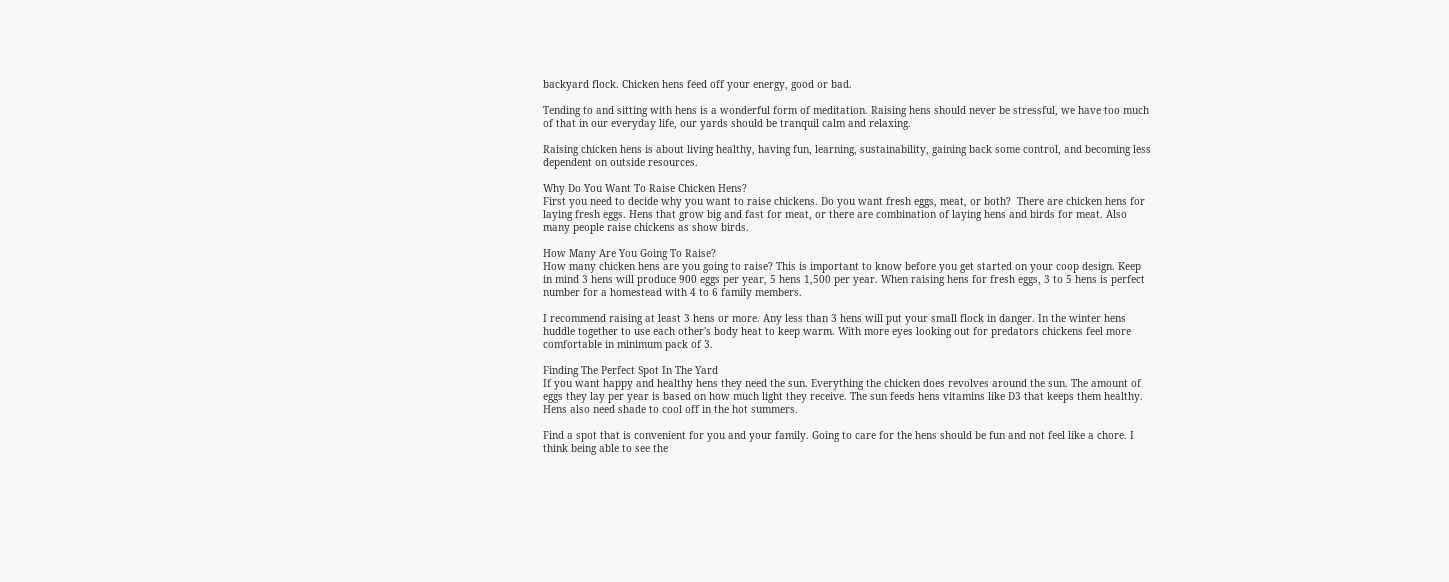backyard flock. Chicken hens feed off your energy, good or bad.

Tending to and sitting with hens is a wonderful form of meditation. Raising hens should never be stressful, we have too much of that in our everyday life, our yards should be tranquil calm and relaxing.

Raising chicken hens is about living healthy, having fun, learning, sustainability, gaining back some control, and becoming less dependent on outside resources.

Why Do You Want To Raise Chicken Hens?
First you need to decide why you want to raise chickens. Do you want fresh eggs, meat, or both?  There are chicken hens for laying fresh eggs. Hens that grow big and fast for meat, or there are combination of laying hens and birds for meat. Also many people raise chickens as show birds.

How Many Are You Going To Raise?
How many chicken hens are you going to raise? This is important to know before you get started on your coop design. Keep in mind 3 hens will produce 900 eggs per year, 5 hens 1,500 per year. When raising hens for fresh eggs, 3 to 5 hens is perfect number for a homestead with 4 to 6 family members.

I recommend raising at least 3 hens or more. Any less than 3 hens will put your small flock in danger. In the winter hens huddle together to use each other's body heat to keep warm. With more eyes looking out for predators chickens feel more comfortable in minimum pack of 3.

Finding The Perfect Spot In The Yard
If you want happy and healthy hens they need the sun. Everything the chicken does revolves around the sun. The amount of eggs they lay per year is based on how much light they receive. The sun feeds hens vitamins like D3 that keeps them healthy.  Hens also need shade to cool off in the hot summers.

Find a spot that is convenient for you and your family. Going to care for the hens should be fun and not feel like a chore. I think being able to see the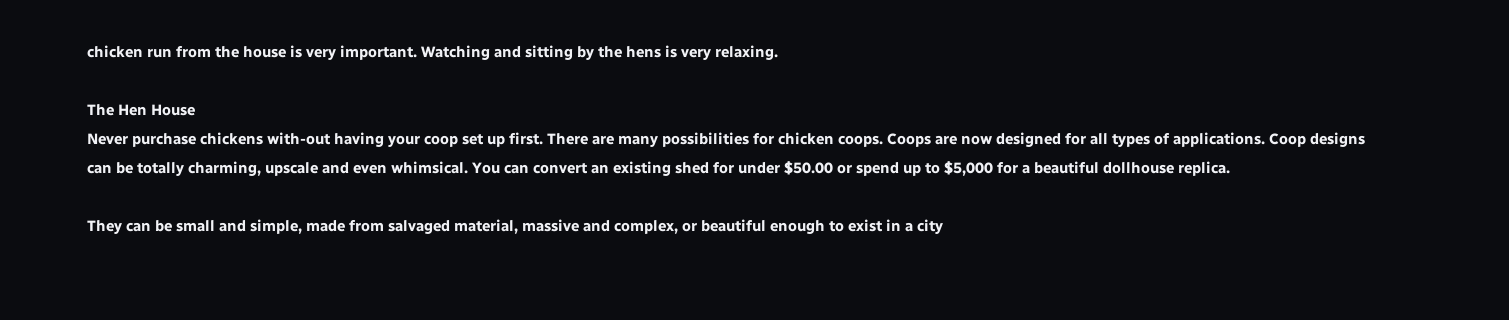chicken run from the house is very important. Watching and sitting by the hens is very relaxing.

The Hen House
Never purchase chickens with-out having your coop set up first. There are many possibilities for chicken coops. Coops are now designed for all types of applications. Coop designs can be totally charming, upscale and even whimsical. You can convert an existing shed for under $50.00 or spend up to $5,000 for a beautiful dollhouse replica.

They can be small and simple, made from salvaged material, massive and complex, or beautiful enough to exist in a city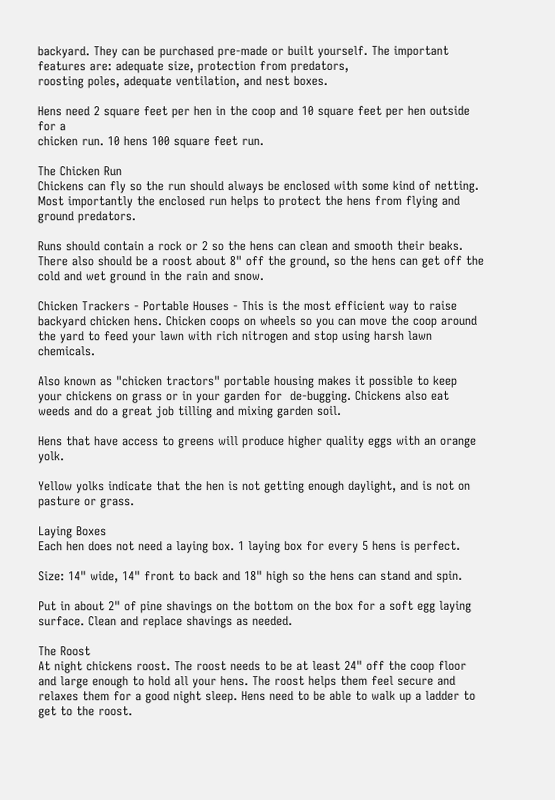backyard. They can be purchased pre-made or built yourself. The important features are: adequate size, protection from predators,
roosting poles, adequate ventilation, and nest boxes.

Hens need 2 square feet per hen in the coop and 10 square feet per hen outside for a
chicken run. 10 hens 100 square feet run.

The Chicken Run
Chickens can fly so the run should always be enclosed with some kind of netting. Most importantly the enclosed run helps to protect the hens from flying and ground predators.

Runs should contain a rock or 2 so the hens can clean and smooth their beaks. There also should be a roost about 8" off the ground, so the hens can get off the cold and wet ground in the rain and snow.

Chicken Trackers - Portable Houses - This is the most efficient way to raise backyard chicken hens. Chicken coops on wheels so you can move the coop around the yard to feed your lawn with rich nitrogen and stop using harsh lawn chemicals.

Also known as "chicken tractors" portable housing makes it possible to keep your chickens on grass or in your garden for  de-bugging. Chickens also eat weeds and do a great job tilling and mixing garden soil.

Hens that have access to greens will produce higher quality eggs with an orange yolk.

Yellow yolks indicate that the hen is not getting enough daylight, and is not on
pasture or grass.

Laying Boxes
Each hen does not need a laying box. 1 laying box for every 5 hens is perfect.

Size: 14" wide, 14" front to back and 18" high so the hens can stand and spin.

Put in about 2" of pine shavings on the bottom on the box for a soft egg laying surface. Clean and replace shavings as needed.

The Roost
At night chickens roost. The roost needs to be at least 24" off the coop floor and large enough to hold all your hens. The roost helps them feel secure and relaxes them for a good night sleep. Hens need to be able to walk up a ladder to get to the roost.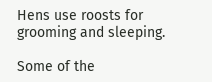Hens use roosts for grooming and sleeping.

Some of the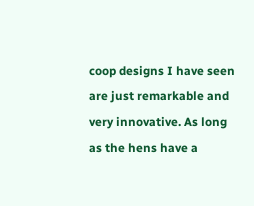coop designs I have seen are just remarkable and very innovative. As long as the hens have a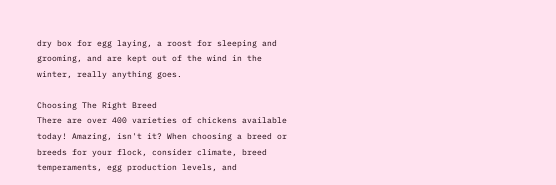dry box for egg laying, a roost for sleeping and grooming, and are kept out of the wind in the winter, really anything goes.

Choosing The Right Breed
There are over 400 varieties of chickens available today! Amazing, isn't it? When choosing a breed or breeds for your flock, consider climate, breed temperaments, egg production levels, and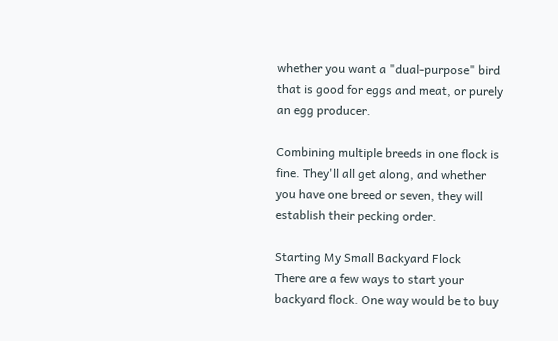whether you want a "dual-purpose" bird that is good for eggs and meat, or purely an egg producer.

Combining multiple breeds in one flock is fine. They'll all get along, and whether you have one breed or seven, they will establish their pecking order.

Starting My Small Backyard Flock
There are a few ways to start your backyard flock. One way would be to buy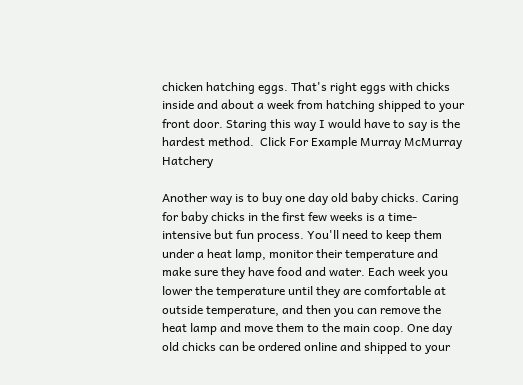chicken hatching eggs. That's right eggs with chicks inside and about a week from hatching shipped to your front door. Staring this way I would have to say is the hardest method.  Click For Example Murray McMurray Hatchery

Another way is to buy one day old baby chicks. Caring for baby chicks in the first few weeks is a time-intensive but fun process. You'll need to keep them under a heat lamp, monitor their temperature and make sure they have food and water. Each week you lower the temperature until they are comfortable at outside temperature, and then you can remove the heat lamp and move them to the main coop. One day old chicks can be ordered online and shipped to your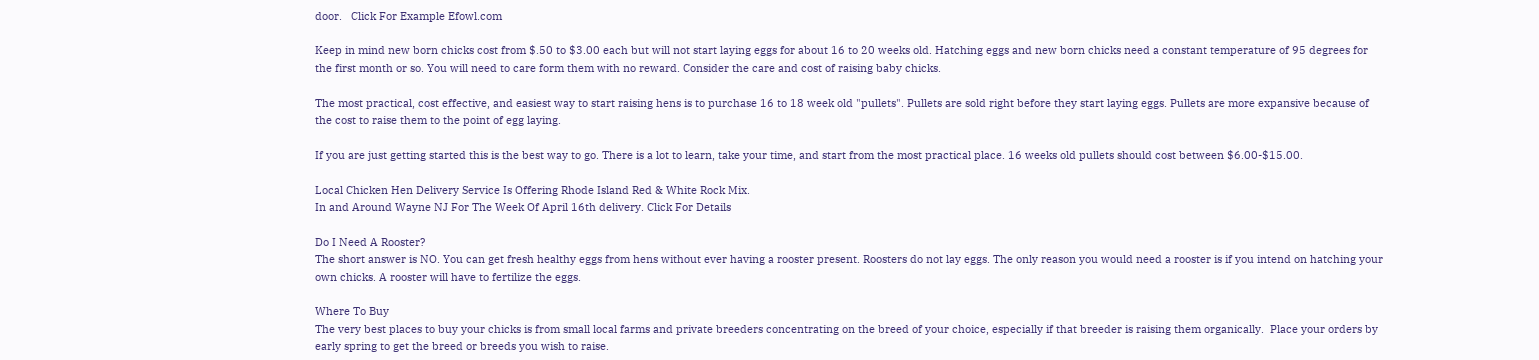door.   Click For Example Efowl.com

Keep in mind new born chicks cost from $.50 to $3.00 each but will not start laying eggs for about 16 to 20 weeks old. Hatching eggs and new born chicks need a constant temperature of 95 degrees for the first month or so. You will need to care form them with no reward. Consider the care and cost of raising baby chicks.

The most practical, cost effective, and easiest way to start raising hens is to purchase 16 to 18 week old "pullets". Pullets are sold right before they start laying eggs. Pullets are more expansive because of the cost to raise them to the point of egg laying.

If you are just getting started this is the best way to go. There is a lot to learn, take your time, and start from the most practical place. 16 weeks old pullets should cost between $6.00-$15.00.

Local Chicken Hen Delivery Service Is Offering Rhode Island Red & White Rock Mix.
In and Around Wayne NJ For The Week Of April 16th delivery. Click For Details

Do I Need A Rooster?
The short answer is NO. You can get fresh healthy eggs from hens without ever having a rooster present. Roosters do not lay eggs. The only reason you would need a rooster is if you intend on hatching your own chicks. A rooster will have to fertilize the eggs.

Where To Buy
The very best places to buy your chicks is from small local farms and private breeders concentrating on the breed of your choice, especially if that breeder is raising them organically.  Place your orders by early spring to get the breed or breeds you wish to raise.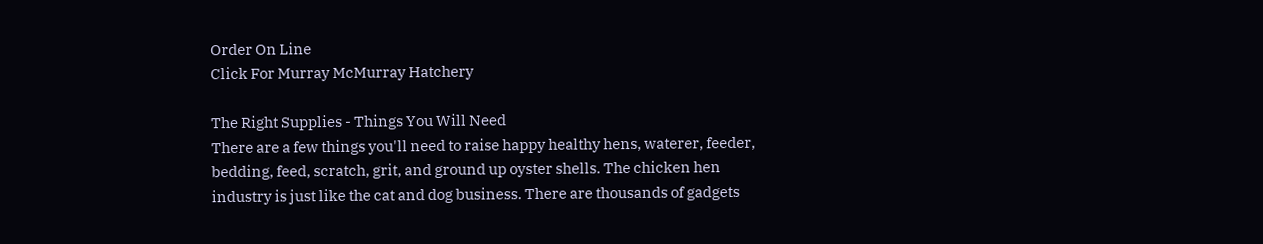Order On Line
Click For Murray McMurray Hatchery

The Right Supplies - Things You Will Need
There are a few things you'll need to raise happy healthy hens, waterer, feeder, bedding, feed, scratch, grit, and ground up oyster shells. The chicken hen industry is just like the cat and dog business. There are thousands of gadgets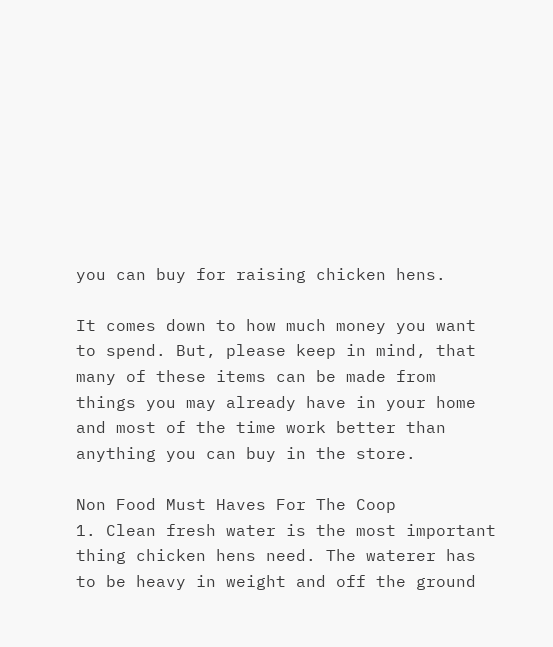you can buy for raising chicken hens.

It comes down to how much money you want to spend. But, please keep in mind, that many of these items can be made from things you may already have in your home and most of the time work better than anything you can buy in the store.

Non Food Must Haves For The Coop
1. Clean fresh water is the most important thing chicken hens need. The waterer has to be heavy in weight and off the ground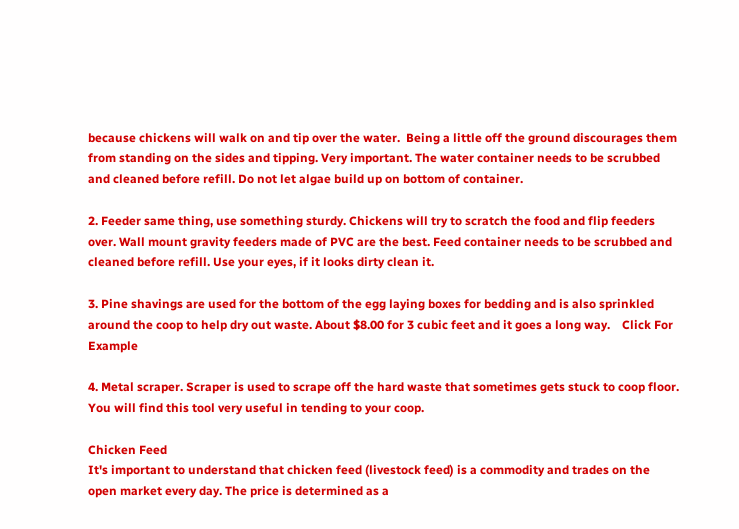because chickens will walk on and tip over the water.  Being a little off the ground discourages them from standing on the sides and tipping. Very important. The water container needs to be scrubbed and cleaned before refill. Do not let algae build up on bottom of container.

2. Feeder same thing, use something sturdy. Chickens will try to scratch the food and flip feeders over. Wall mount gravity feeders made of PVC are the best. Feed container needs to be scrubbed and cleaned before refill. Use your eyes, if it looks dirty clean it.

3. Pine shavings are used for the bottom of the egg laying boxes for bedding and is also sprinkled around the coop to help dry out waste. About $8.00 for 3 cubic feet and it goes a long way.    Click For Example

4. Metal scraper. Scraper is used to scrape off the hard waste that sometimes gets stuck to coop floor. You will find this tool very useful in tending to your coop.

Chicken Feed
It's important to understand that chicken feed (livestock feed) is a commodity and trades on the open market every day. The price is determined as a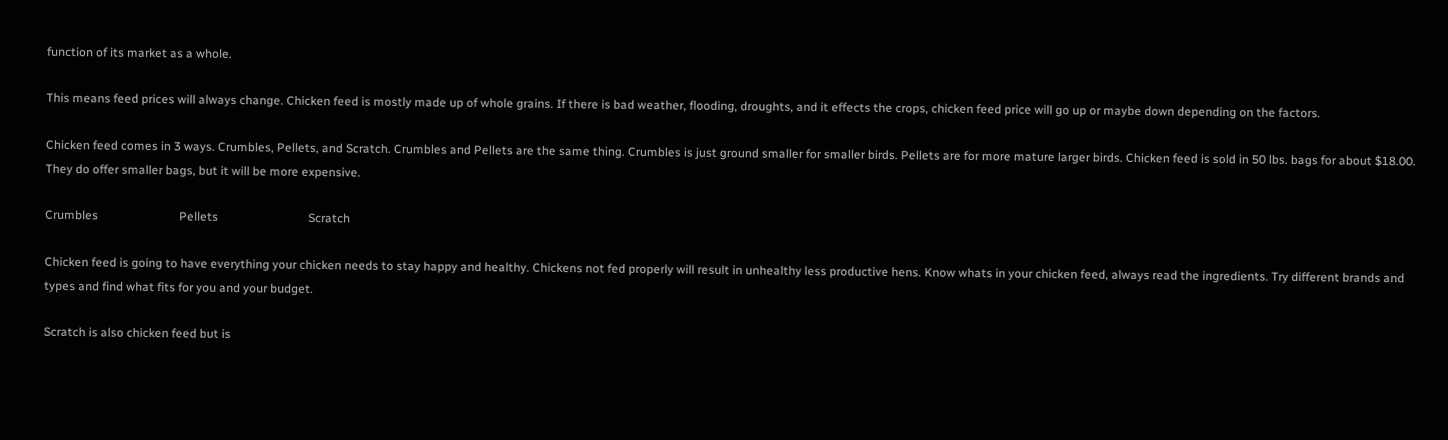function of its market as a whole.

This means feed prices will always change. Chicken feed is mostly made up of whole grains. If there is bad weather, flooding, droughts, and it effects the crops, chicken feed price will go up or maybe down depending on the factors.

Chicken feed comes in 3 ways. Crumbles, Pellets, and Scratch. Crumbles and Pellets are the same thing. Crumbles is just ground smaller for smaller birds. Pellets are for more mature larger birds. Chicken feed is sold in 50 lbs. bags for about $18.00. They do offer smaller bags, but it will be more expensive.

Crumbles                           Pellets                              Scratch

Chicken feed is going to have everything your chicken needs to stay happy and healthy. Chickens not fed properly will result in unhealthy less productive hens. Know whats in your chicken feed, always read the ingredients. Try different brands and types and find what fits for you and your budget.

Scratch is also chicken feed but is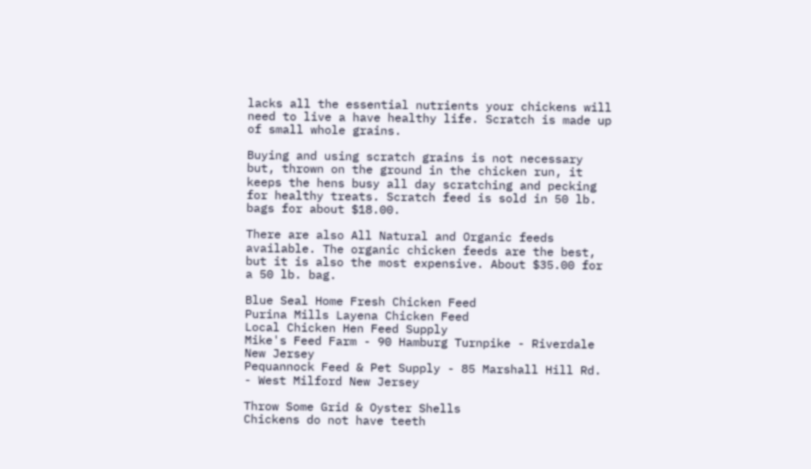lacks all the essential nutrients your chickens will need to live a have healthy life. Scratch is made up of small whole grains.

Buying and using scratch grains is not necessary but, thrown on the ground in the chicken run, it keeps the hens busy all day scratching and pecking for healthy treats. Scratch feed is sold in 50 lb. bags for about $18.00.

There are also All Natural and Organic feeds available. The organic chicken feeds are the best, but it is also the most expensive. About $35.00 for a 50 lb. bag.

Blue Seal Home Fresh Chicken Feed
Purina Mills Layena Chicken Feed
Local Chicken Hen Feed Supply
Mike's Feed Farm - 90 Hamburg Turnpike - Riverdale New Jersey
Pequannock Feed & Pet Supply - 85 Marshall Hill Rd. - West Milford New Jersey

Throw Some Grid & Oyster Shells
Chickens do not have teeth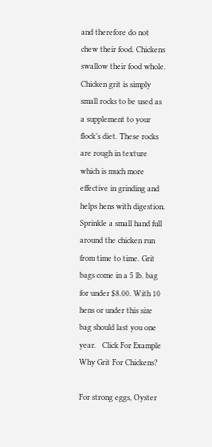and therefore do not chew their food. Chickens swallow their food whole. Chicken grit is simply small rocks to be used as a supplement to your flock’s diet. These rocks are rough in texture which is much more effective in grinding and helps hens with digestion. Sprinkle a small hand full around the chicken run from time to time. Grit bags come in a 5 lb. bag for under $8.00. With 10 hens or under this size bag should last you one year.   Click For Example      Why Grit For Chickens?

For strong eggs, Oyster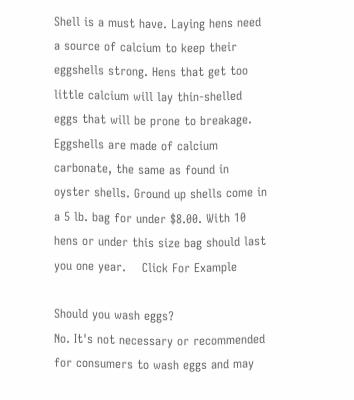Shell is a must have. Laying hens need a source of calcium to keep their eggshells strong. Hens that get too little calcium will lay thin-shelled eggs that will be prone to breakage. Eggshells are made of calcium carbonate, the same as found in oyster shells. Ground up shells come in a 5 lb. bag for under $8.00. With 10 hens or under this size bag should last you one year.    Click For Example

Should you wash eggs?
No. It's not necessary or recommended for consumers to wash eggs and may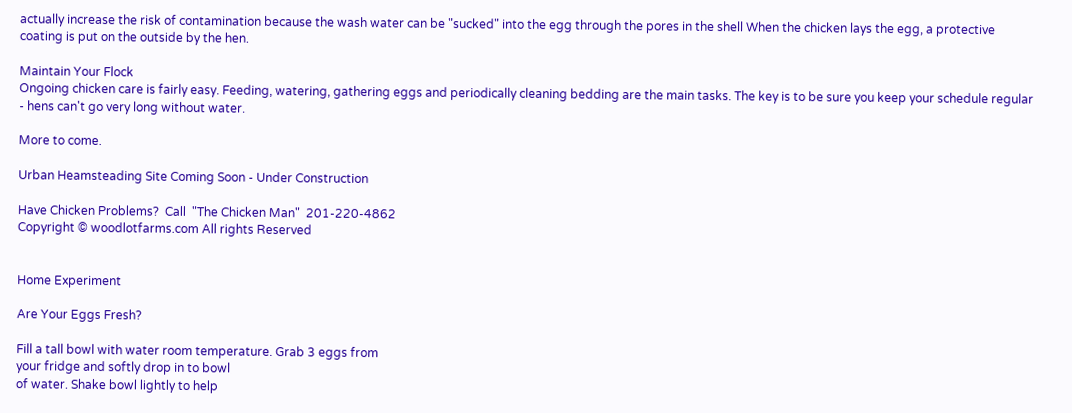actually increase the risk of contamination because the wash water can be "sucked" into the egg through the pores in the shell When the chicken lays the egg, a protective coating is put on the outside by the hen.

Maintain Your Flock
Ongoing chicken care is fairly easy. Feeding, watering, gathering eggs and periodically cleaning bedding are the main tasks. The key is to be sure you keep your schedule regular - hens can't go very long without water.

More to come.

Urban Heamsteading Site Coming Soon - Under Construction

Have Chicken Problems?  Call  "The Chicken Man"  201-220-4862
Copyright © woodlotfarms.com All rights Reserved


Home Experiment

Are Your Eggs Fresh?

Fill a tall bowl with water room temperature. Grab 3 eggs from
your fridge and softly drop in to bowl
of water. Shake bowl lightly to help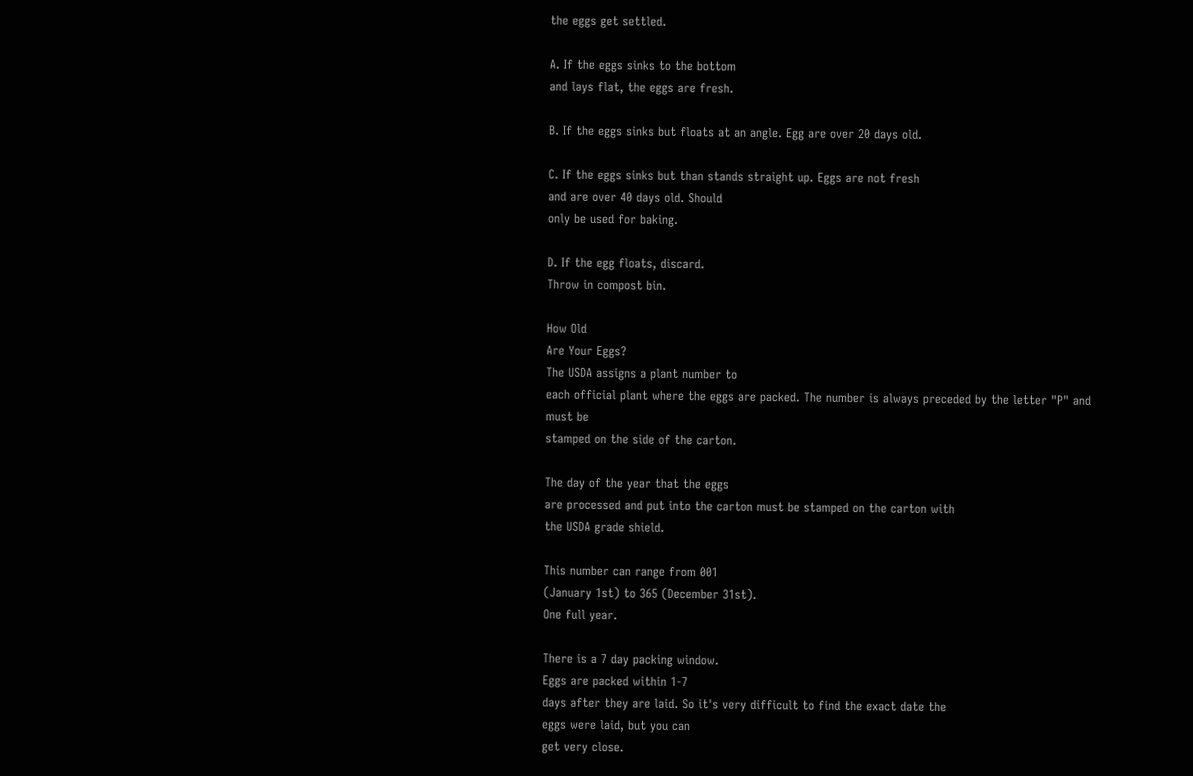the eggs get settled.

A. If the eggs sinks to the bottom
and lays flat, the eggs are fresh.

B. If the eggs sinks but floats at an angle. Egg are over 20 days old.

C. If the eggs sinks but than stands straight up. Eggs are not fresh
and are over 40 days old. Should
only be used for baking.

D. If the egg floats, discard.
Throw in compost bin.

How Old
Are Your Eggs?
The USDA assigns a plant number to
each official plant where the eggs are packed. The number is always preceded by the letter "P" and must be
stamped on the side of the carton.

The day of the year that the eggs
are processed and put into the carton must be stamped on the carton with
the USDA grade shield.

This number can range from 001
(January 1st) to 365 (December 31st).
One full year.

There is a 7 day packing window.
Eggs are packed within 1-7
days after they are laid. So it's very difficult to find the exact date the
eggs were laid, but you can
get very close.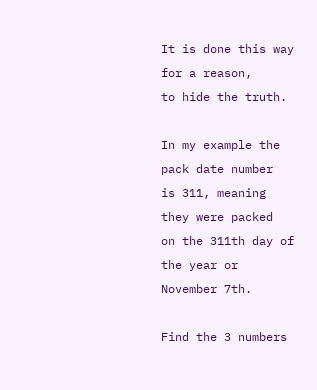It is done this way for a reason,
to hide the truth.

In my example the pack date number
is 311, meaning they were packed
on the 311th day of the year or November 7th.

Find the 3 numbers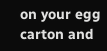on your egg
carton and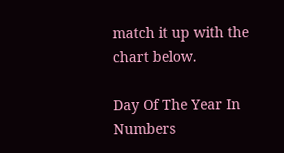match it up with the
chart below.

Day Of The Year In Numbers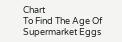Chart
To Find The Age Of Supermarket Eggs